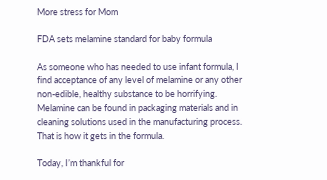More stress for Mom

FDA sets melamine standard for baby formula

As someone who has needed to use infant formula, I find acceptance of any level of melamine or any other non-edible, healthy substance to be horrifying. Melamine can be found in packaging materials and in cleaning solutions used in the manufacturing process. That is how it gets in the formula.

Today, I’m thankful for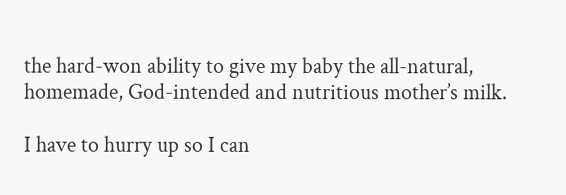the hard-won ability to give my baby the all-natural, homemade, God-intended and nutritious mother’s milk.

I have to hurry up so I can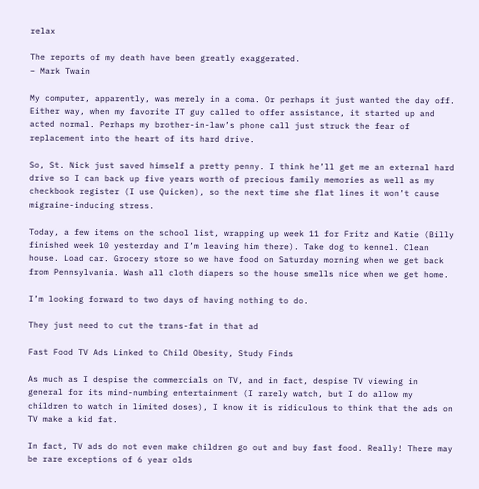relax

The reports of my death have been greatly exaggerated.
– Mark Twain

My computer, apparently, was merely in a coma. Or perhaps it just wanted the day off. Either way, when my favorite IT guy called to offer assistance, it started up and acted normal. Perhaps my brother-in-law’s phone call just struck the fear of replacement into the heart of its hard drive.

So, St. Nick just saved himself a pretty penny. I think he’ll get me an external hard drive so I can back up five years worth of precious family memories as well as my checkbook register (I use Quicken), so the next time she flat lines it won’t cause migraine-inducing stress.

Today, a few items on the school list, wrapping up week 11 for Fritz and Katie (Billy finished week 10 yesterday and I’m leaving him there). Take dog to kennel. Clean house. Load car. Grocery store so we have food on Saturday morning when we get back from Pennsylvania. Wash all cloth diapers so the house smells nice when we get home.

I’m looking forward to two days of having nothing to do.

They just need to cut the trans-fat in that ad

Fast Food TV Ads Linked to Child Obesity, Study Finds

As much as I despise the commercials on TV, and in fact, despise TV viewing in general for its mind-numbing entertainment (I rarely watch, but I do allow my children to watch in limited doses), I know it is ridiculous to think that the ads on TV make a kid fat.

In fact, TV ads do not even make children go out and buy fast food. Really! There may be rare exceptions of 6 year olds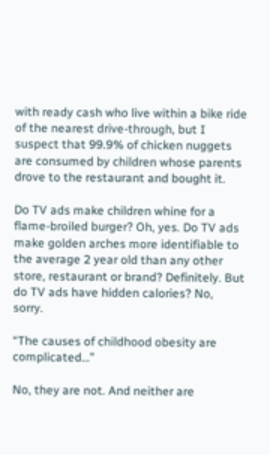with ready cash who live within a bike ride of the nearest drive-through, but I suspect that 99.9% of chicken nuggets are consumed by children whose parents drove to the restaurant and bought it.

Do TV ads make children whine for a flame-broiled burger? Oh, yes. Do TV ads make golden arches more identifiable to the average 2 year old than any other store, restaurant or brand? Definitely. But do TV ads have hidden calories? No, sorry.

“The causes of childhood obesity are complicated…”

No, they are not. And neither are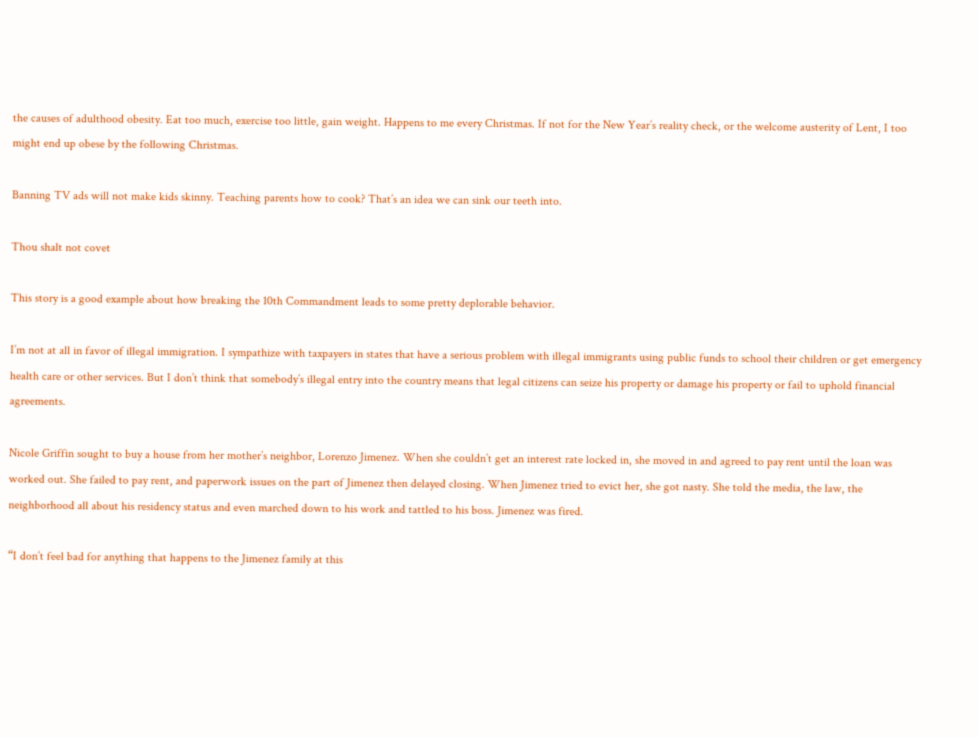the causes of adulthood obesity. Eat too much, exercise too little, gain weight. Happens to me every Christmas. If not for the New Year’s reality check, or the welcome austerity of Lent, I too might end up obese by the following Christmas.

Banning TV ads will not make kids skinny. Teaching parents how to cook? That’s an idea we can sink our teeth into.

Thou shalt not covet

This story is a good example about how breaking the 10th Commandment leads to some pretty deplorable behavior.

I’m not at all in favor of illegal immigration. I sympathize with taxpayers in states that have a serious problem with illegal immigrants using public funds to school their children or get emergency health care or other services. But I don’t think that somebody’s illegal entry into the country means that legal citizens can seize his property or damage his property or fail to uphold financial agreements.

Nicole Griffin sought to buy a house from her mother’s neighbor, Lorenzo Jimenez. When she couldn’t get an interest rate locked in, she moved in and agreed to pay rent until the loan was worked out. She failed to pay rent, and paperwork issues on the part of Jimenez then delayed closing. When Jimenez tried to evict her, she got nasty. She told the media, the law, the neighborhood all about his residency status and even marched down to his work and tattled to his boss. Jimenez was fired.

“I don’t feel bad for anything that happens to the Jimenez family at this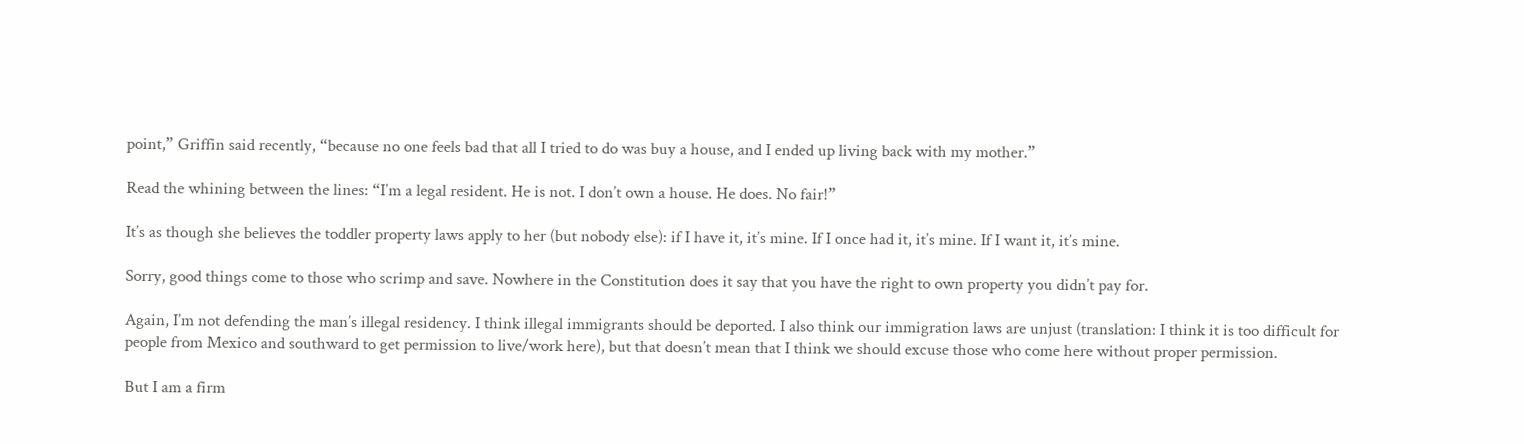point,” Griffin said recently, “because no one feels bad that all I tried to do was buy a house, and I ended up living back with my mother.”

Read the whining between the lines: “I’m a legal resident. He is not. I don’t own a house. He does. No fair!”

It’s as though she believes the toddler property laws apply to her (but nobody else): if I have it, it’s mine. If I once had it, it’s mine. If I want it, it’s mine.

Sorry, good things come to those who scrimp and save. Nowhere in the Constitution does it say that you have the right to own property you didn’t pay for.

Again, I’m not defending the man’s illegal residency. I think illegal immigrants should be deported. I also think our immigration laws are unjust (translation: I think it is too difficult for people from Mexico and southward to get permission to live/work here), but that doesn’t mean that I think we should excuse those who come here without proper permission.

But I am a firm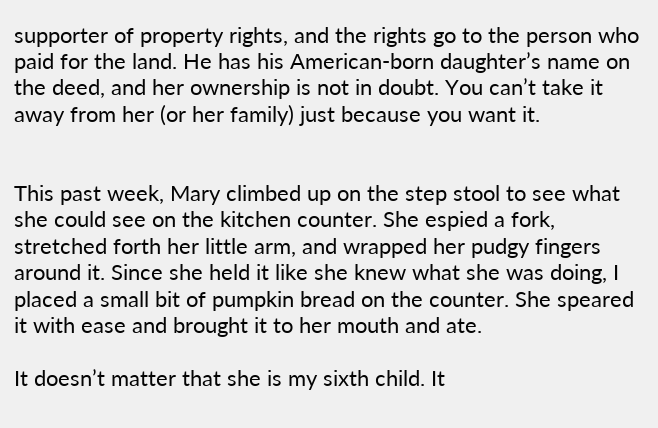supporter of property rights, and the rights go to the person who paid for the land. He has his American-born daughter’s name on the deed, and her ownership is not in doubt. You can’t take it away from her (or her family) just because you want it.


This past week, Mary climbed up on the step stool to see what she could see on the kitchen counter. She espied a fork, stretched forth her little arm, and wrapped her pudgy fingers around it. Since she held it like she knew what she was doing, I placed a small bit of pumpkin bread on the counter. She speared it with ease and brought it to her mouth and ate.

It doesn’t matter that she is my sixth child. It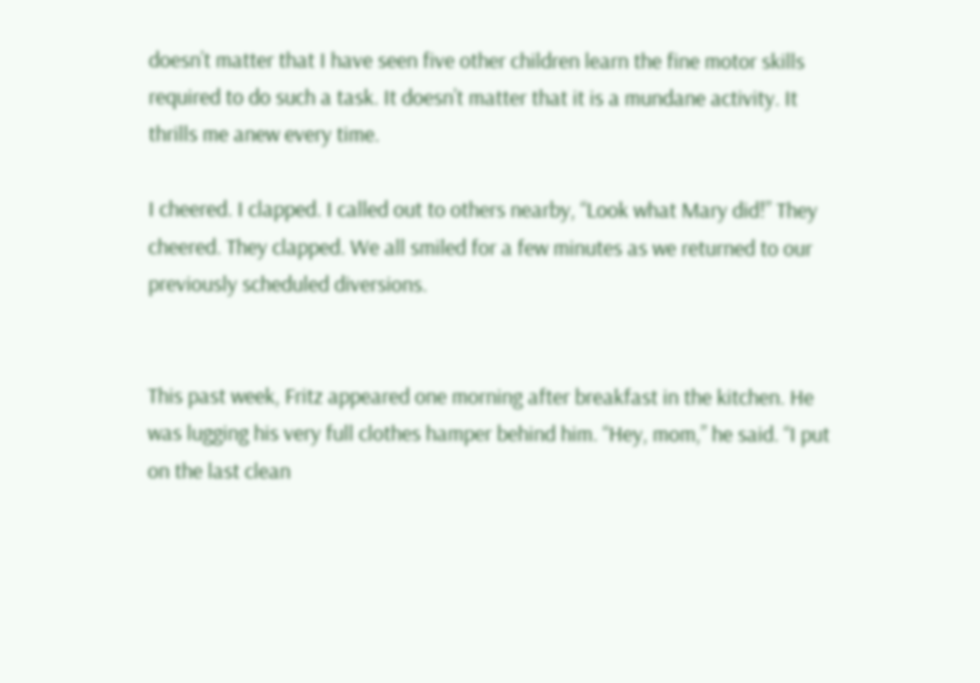doesn’t matter that I have seen five other children learn the fine motor skills required to do such a task. It doesn’t matter that it is a mundane activity. It thrills me anew every time.

I cheered. I clapped. I called out to others nearby, “Look what Mary did!” They cheered. They clapped. We all smiled for a few minutes as we returned to our previously scheduled diversions.


This past week, Fritz appeared one morning after breakfast in the kitchen. He was lugging his very full clothes hamper behind him. “Hey, mom,” he said. “I put on the last clean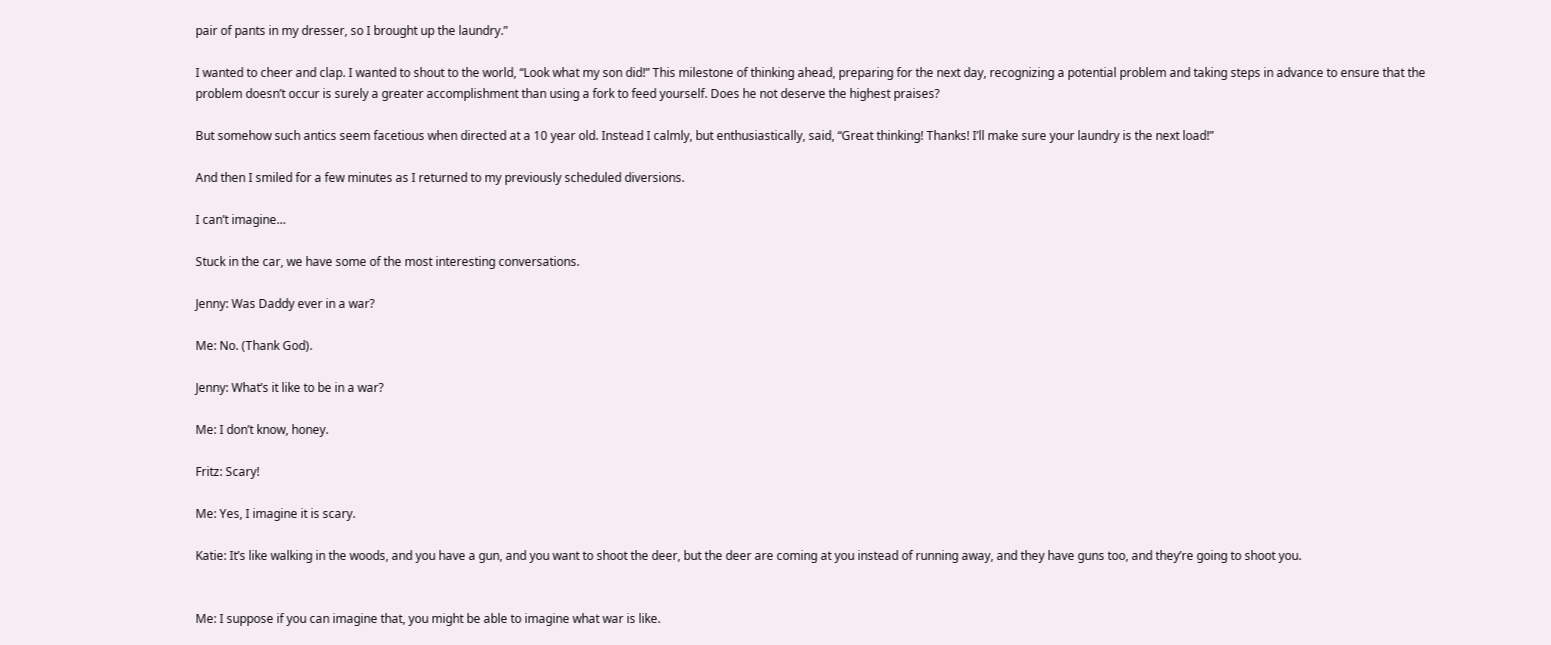pair of pants in my dresser, so I brought up the laundry.”

I wanted to cheer and clap. I wanted to shout to the world, “Look what my son did!” This milestone of thinking ahead, preparing for the next day, recognizing a potential problem and taking steps in advance to ensure that the problem doesn’t occur is surely a greater accomplishment than using a fork to feed yourself. Does he not deserve the highest praises?

But somehow such antics seem facetious when directed at a 10 year old. Instead I calmly, but enthusiastically, said, “Great thinking! Thanks! I’ll make sure your laundry is the next load!”

And then I smiled for a few minutes as I returned to my previously scheduled diversions.

I can’t imagine…

Stuck in the car, we have some of the most interesting conversations.

Jenny: Was Daddy ever in a war?

Me: No. (Thank God).

Jenny: What’s it like to be in a war?

Me: I don’t know, honey.

Fritz: Scary!

Me: Yes, I imagine it is scary.

Katie: It’s like walking in the woods, and you have a gun, and you want to shoot the deer, but the deer are coming at you instead of running away, and they have guns too, and they’re going to shoot you.


Me: I suppose if you can imagine that, you might be able to imagine what war is like.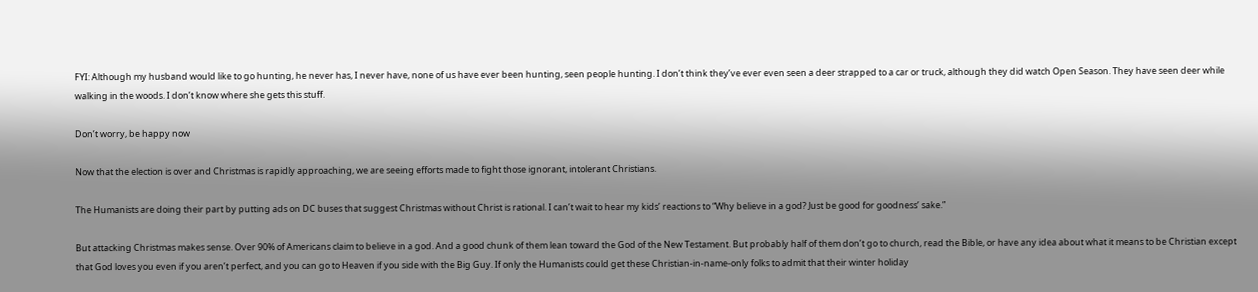FYI: Although my husband would like to go hunting, he never has, I never have, none of us have ever been hunting, seen people hunting. I don’t think they’ve ever even seen a deer strapped to a car or truck, although they did watch Open Season. They have seen deer while walking in the woods. I don’t know where she gets this stuff.

Don’t worry, be happy now

Now that the election is over and Christmas is rapidly approaching, we are seeing efforts made to fight those ignorant, intolerant Christians.

The Humanists are doing their part by putting ads on DC buses that suggest Christmas without Christ is rational. I can’t wait to hear my kids’ reactions to “Why believe in a god? Just be good for goodness’ sake.”

But attacking Christmas makes sense. Over 90% of Americans claim to believe in a god. And a good chunk of them lean toward the God of the New Testament. But probably half of them don’t go to church, read the Bible, or have any idea about what it means to be Christian except that God loves you even if you aren’t perfect, and you can go to Heaven if you side with the Big Guy. If only the Humanists could get these Christian-in-name-only folks to admit that their winter holiday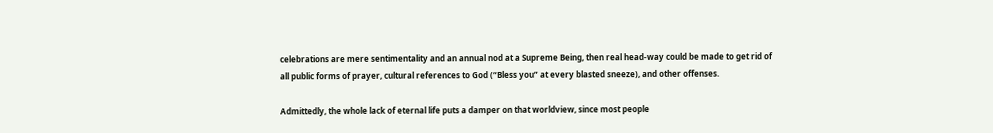celebrations are mere sentimentality and an annual nod at a Supreme Being, then real head-way could be made to get rid of all public forms of prayer, cultural references to God (“Bless you” at every blasted sneeze), and other offenses.

Admittedly, the whole lack of eternal life puts a damper on that worldview, since most people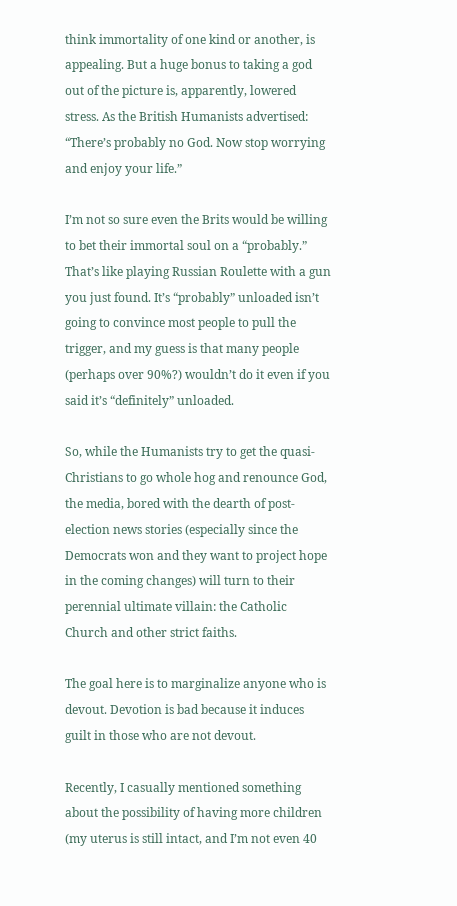think immortality of one kind or another, is appealing. But a huge bonus to taking a god out of the picture is, apparently, lowered stress. As the British Humanists advertised: “There’s probably no God. Now stop worrying and enjoy your life.”

I’m not so sure even the Brits would be willing to bet their immortal soul on a “probably.” That’s like playing Russian Roulette with a gun you just found. It’s “probably” unloaded isn’t going to convince most people to pull the trigger, and my guess is that many people (perhaps over 90%?) wouldn’t do it even if you said it’s “definitely” unloaded.

So, while the Humanists try to get the quasi-Christians to go whole hog and renounce God, the media, bored with the dearth of post-election news stories (especially since the Democrats won and they want to project hope in the coming changes) will turn to their perennial ultimate villain: the Catholic Church and other strict faiths.

The goal here is to marginalize anyone who is devout. Devotion is bad because it induces guilt in those who are not devout.

Recently, I casually mentioned something about the possibility of having more children (my uterus is still intact, and I’m not even 40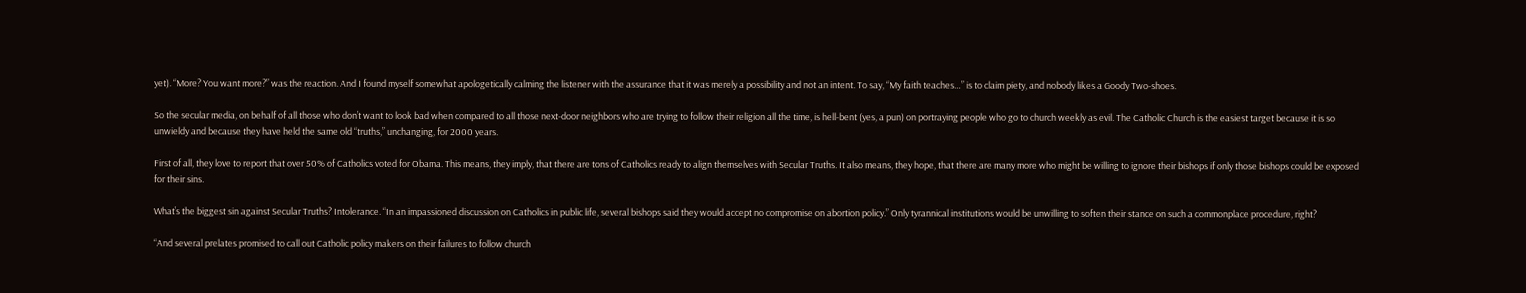yet). “More? You want more?” was the reaction. And I found myself somewhat apologetically calming the listener with the assurance that it was merely a possibility and not an intent. To say, “My faith teaches…” is to claim piety, and nobody likes a Goody Two-shoes.

So the secular media, on behalf of all those who don’t want to look bad when compared to all those next-door neighbors who are trying to follow their religion all the time, is hell-bent (yes, a pun) on portraying people who go to church weekly as evil. The Catholic Church is the easiest target because it is so unwieldy and because they have held the same old “truths,” unchanging, for 2000 years.

First of all, they love to report that over 50% of Catholics voted for Obama. This means, they imply, that there are tons of Catholics ready to align themselves with Secular Truths. It also means, they hope, that there are many more who might be willing to ignore their bishops if only those bishops could be exposed for their sins.

What’s the biggest sin against Secular Truths? Intolerance. “In an impassioned discussion on Catholics in public life, several bishops said they would accept no compromise on abortion policy.” Only tyrannical institutions would be unwilling to soften their stance on such a commonplace procedure, right?

“And several prelates promised to call out Catholic policy makers on their failures to follow church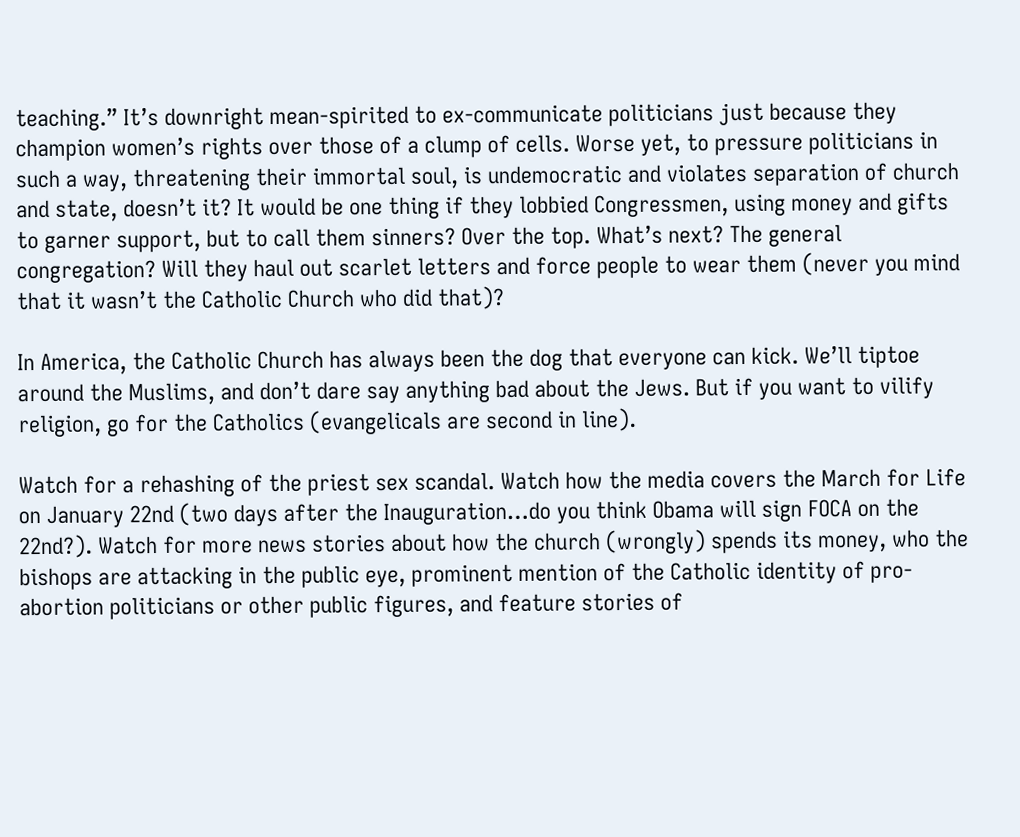teaching.” It’s downright mean-spirited to ex-communicate politicians just because they champion women’s rights over those of a clump of cells. Worse yet, to pressure politicians in such a way, threatening their immortal soul, is undemocratic and violates separation of church and state, doesn’t it? It would be one thing if they lobbied Congressmen, using money and gifts to garner support, but to call them sinners? Over the top. What’s next? The general congregation? Will they haul out scarlet letters and force people to wear them (never you mind that it wasn’t the Catholic Church who did that)?

In America, the Catholic Church has always been the dog that everyone can kick. We’ll tiptoe around the Muslims, and don’t dare say anything bad about the Jews. But if you want to vilify religion, go for the Catholics (evangelicals are second in line).

Watch for a rehashing of the priest sex scandal. Watch how the media covers the March for Life on January 22nd (two days after the Inauguration…do you think Obama will sign FOCA on the 22nd?). Watch for more news stories about how the church (wrongly) spends its money, who the bishops are attacking in the public eye, prominent mention of the Catholic identity of pro-abortion politicians or other public figures, and feature stories of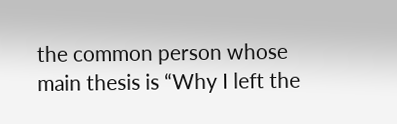the common person whose main thesis is “Why I left the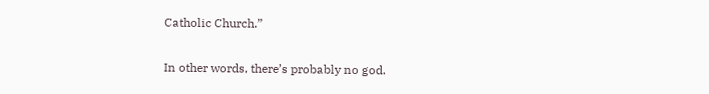Catholic Church.”

In other words, there’s probably no god.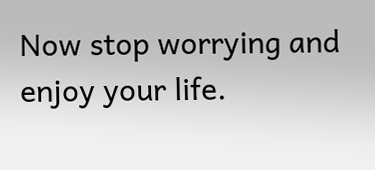Now stop worrying and enjoy your life.